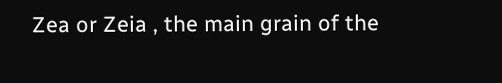Zea or Zeia , the main grain of the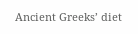Ancient Greeks’ diet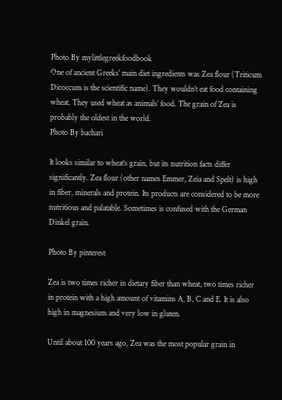Photo By mylittlegreekfoodbook
One of ancient Greeks’ main diet ingredients was Zea flour (Triticum Dicoccum is the scientific name). They wouldn’t eat food containing wheat. They used wheat as animals’ food. The grain of Zea is probably the oldest in the world.
Photo By bachari

It looks similar to wheat’s grain, but its nutrition facts differ significantly. Zea flour (other names Emmer, Zeia and Spelt) is high in fiber, minerals and protein. Its products are considered to be more nutritious and palatable. Sometimes is confused with the German Dinkel grain.

Photo By pinterest

Zea is two times richer in dietary fiber than wheat, two times richer in protein with a high amount of vitamins A, B, C and E. It is also high in magnesium and very low in gluten.

Until about 100 years ago, Zea was the most popular grain in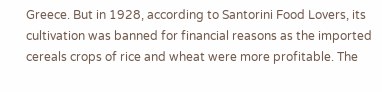Greece. But in 1928, according to Santorini Food Lovers, its cultivation was banned for financial reasons as the imported cereals crops of rice and wheat were more profitable. The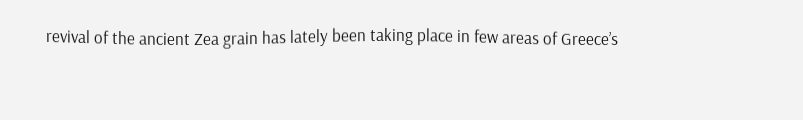revival of the ancient Zea grain has lately been taking place in few areas of Greece’s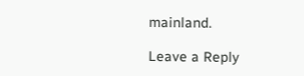mainland.

Leave a Reply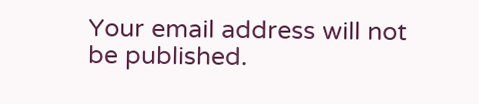Your email address will not be published.